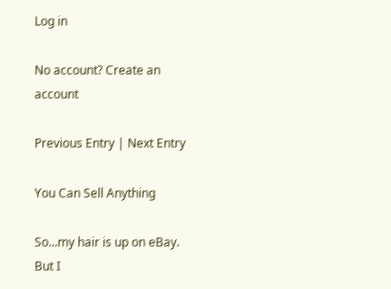Log in

No account? Create an account

Previous Entry | Next Entry

You Can Sell Anything

So...my hair is up on eBay. But I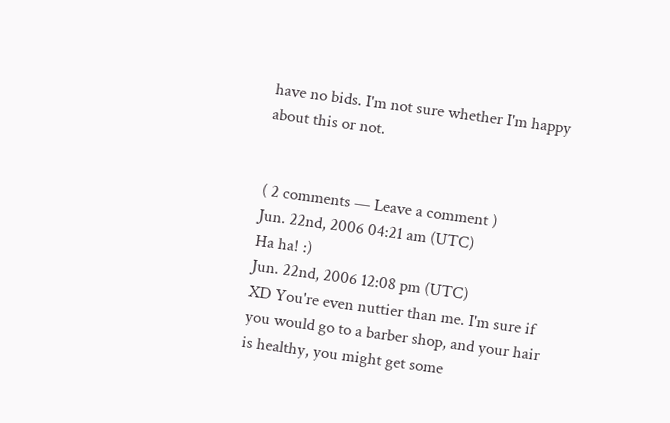have no bids. I'm not sure whether I'm happy about this or not.


( 2 comments — Leave a comment )
Jun. 22nd, 2006 04:21 am (UTC)
Ha ha! :)
Jun. 22nd, 2006 12:08 pm (UTC)
XD You're even nuttier than me. I'm sure if you would go to a barber shop, and your hair is healthy, you might get some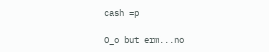cash =p

O_o but erm...no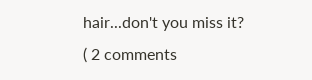hair...don't you miss it?
( 2 comments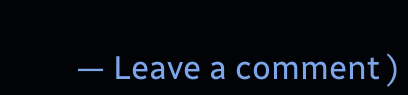— Leave a comment )